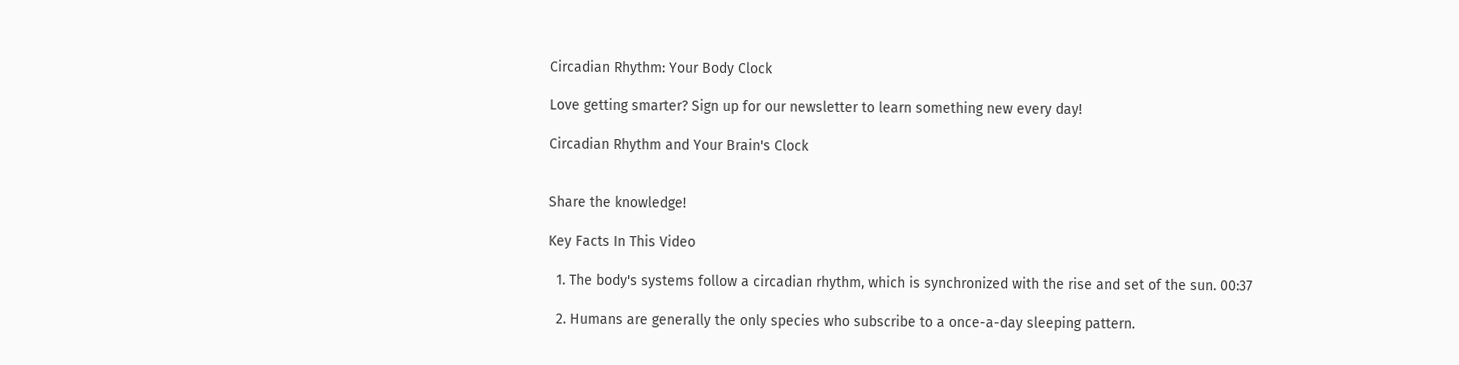Circadian Rhythm: Your Body Clock

Love getting smarter? Sign up for our newsletter to learn something new every day!

Circadian Rhythm and Your Brain's Clock


Share the knowledge!

Key Facts In This Video

  1. The body's systems follow a circadian rhythm, which is synchronized with the rise and set of the sun. 00:37

  2. Humans are generally the only species who subscribe to a once-a-day sleeping pattern.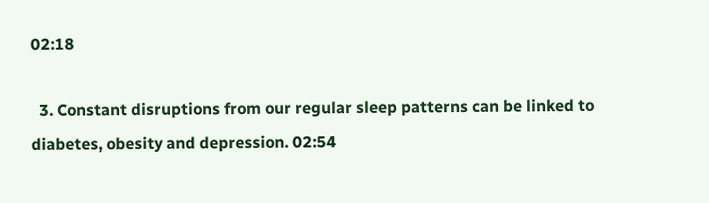02:18

  3. Constant disruptions from our regular sleep patterns can be linked to diabetes, obesity and depression. 02:54